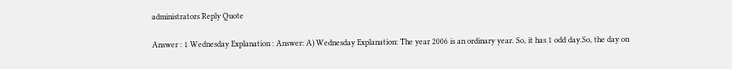administrators Reply Quote

Answer : 1 Wednesday Explanation : Answer: A) Wednesday Explanation: The year 2006 is an ordinary year. So, it has 1 odd day.So, the day on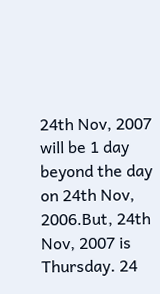24th Nov, 2007 will be 1 day beyond the day on 24th Nov, 2006.But, 24th Nov, 2007 is Thursday. 24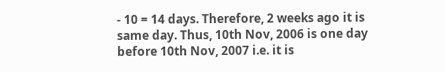- 10 = 14 days. Therefore, 2 weeks ago it is same day. Thus, 10th Nov, 2006 is one day before 10th Nov, 2007 i.e. it is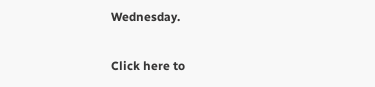Wednesday.

Click here to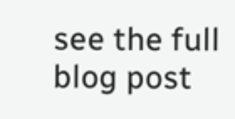see the full blog post